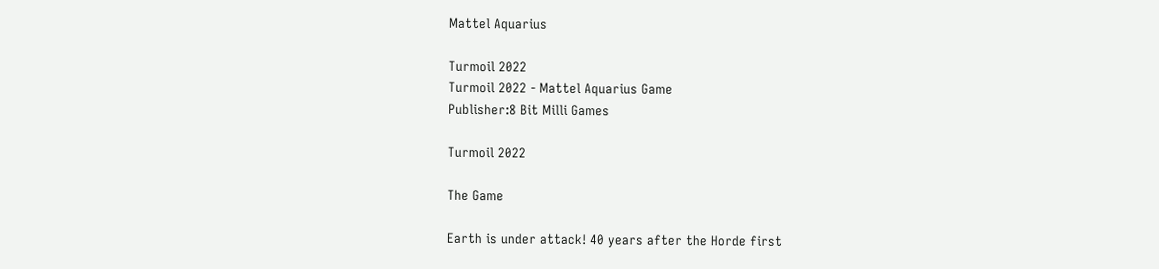Mattel Aquarius

Turmoil 2022
Turmoil 2022 - Mattel Aquarius Game
Publisher:8 Bit Milli Games

Turmoil 2022

The Game

Earth is under attack! 40 years after the Horde first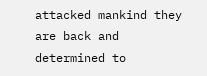attacked mankind they are back and determined to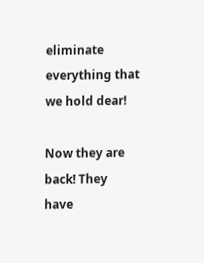eliminate everything that we hold dear!

Now they are back! They have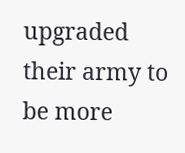upgraded their army to be more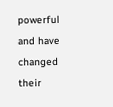powerful and have changed their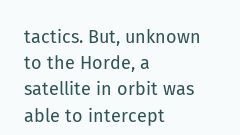tactics. But, unknown to the Horde, a satellite in orbit was able to intercept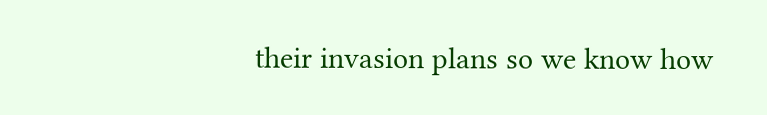their invasion plans so we know how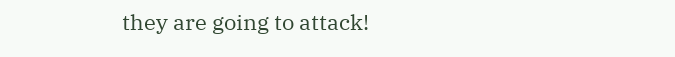they are going to attack!